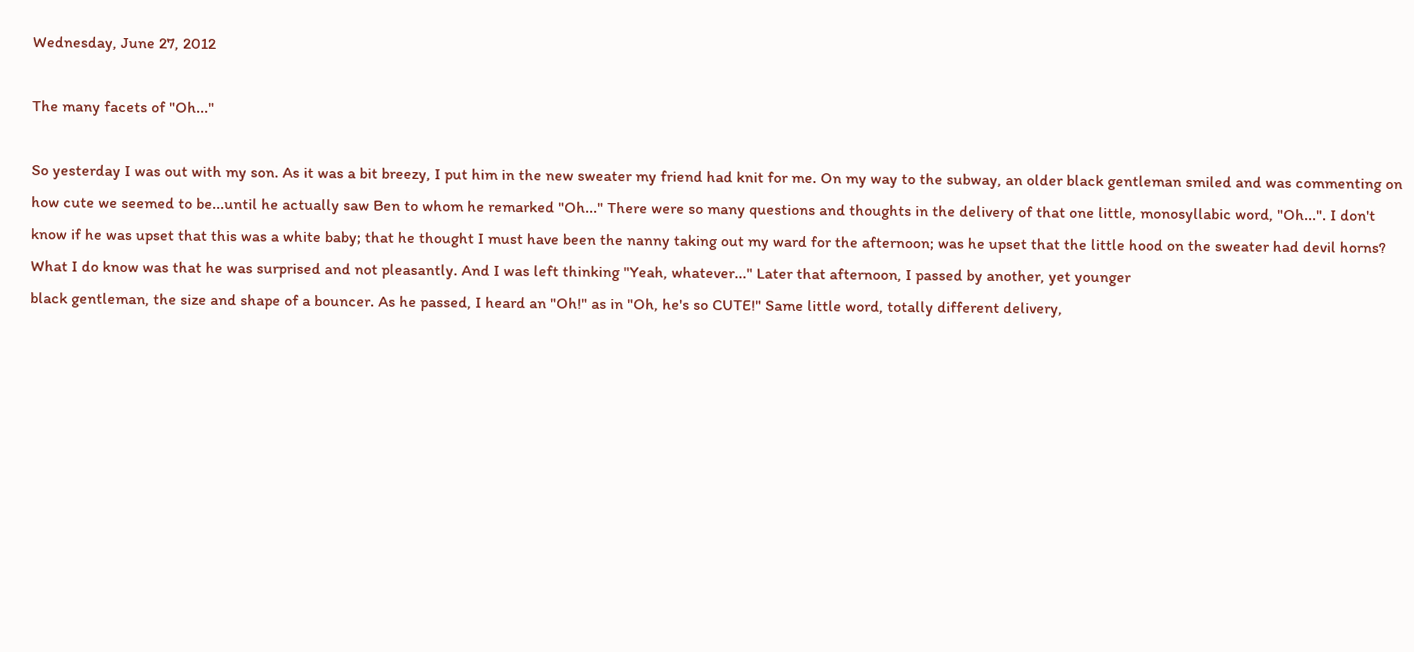Wednesday, June 27, 2012

The many facets of "Oh..."

So yesterday I was out with my son. As it was a bit breezy, I put him in the new sweater my friend had knit for me. On my way to the subway, an older black gentleman smiled and was commenting on how cute we seemed to be...until he actually saw Ben to whom he remarked "Oh..." There were so many questions and thoughts in the delivery of that one little, monosyllabic word, "Oh...". I don't know if he was upset that this was a white baby; that he thought I must have been the nanny taking out my ward for the afternoon; was he upset that the little hood on the sweater had devil horns? What I do know was that he was surprised and not pleasantly. And I was left thinking "Yeah, whatever..." Later that afternoon, I passed by another, yet younger
black gentleman, the size and shape of a bouncer. As he passed, I heard an "Oh!" as in "Oh, he's so CUTE!" Same little word, totally different delivery,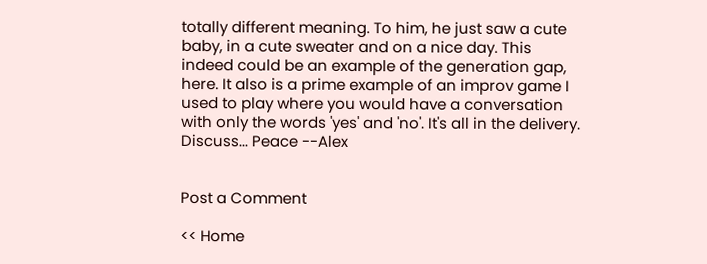totally different meaning. To him, he just saw a cute baby, in a cute sweater and on a nice day. This indeed could be an example of the generation gap, here. It also is a prime example of an improv game I used to play where you would have a conversation with only the words 'yes' and 'no'. It's all in the delivery. Discuss... Peace --Alex


Post a Comment

<< Home